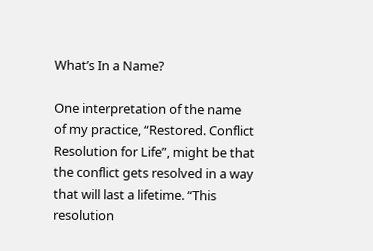What’s In a Name?

One interpretation of the name of my practice, “Restored. Conflict Resolution for Life”, might be that the conflict gets resolved in a way that will last a lifetime. “This resolution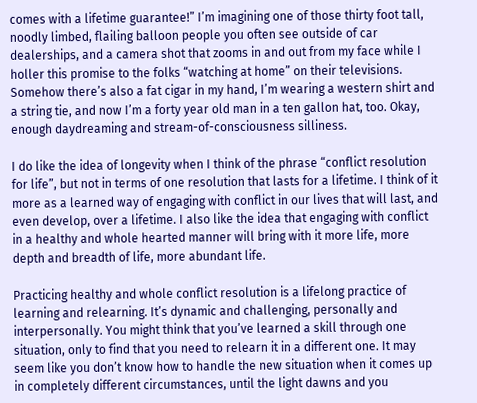comes with a lifetime guarantee!” I’m imagining one of those thirty foot tall, noodly limbed, flailing balloon people you often see outside of car dealerships, and a camera shot that zooms in and out from my face while I holler this promise to the folks “watching at home” on their televisions. Somehow there’s also a fat cigar in my hand, I’m wearing a western shirt and a string tie, and now I’m a forty year old man in a ten gallon hat, too. Okay, enough daydreaming and stream-of-consciousness silliness.

I do like the idea of longevity when I think of the phrase “conflict resolution for life”, but not in terms of one resolution that lasts for a lifetime. I think of it more as a learned way of engaging with conflict in our lives that will last, and even develop, over a lifetime. I also like the idea that engaging with conflict in a healthy and whole hearted manner will bring with it more life, more depth and breadth of life, more abundant life.

Practicing healthy and whole conflict resolution is a lifelong practice of learning and relearning. It’s dynamic and challenging, personally and interpersonally. You might think that you’ve learned a skill through one situation, only to find that you need to relearn it in a different one. It may seem like you don’t know how to handle the new situation when it comes up in completely different circumstances, until the light dawns and you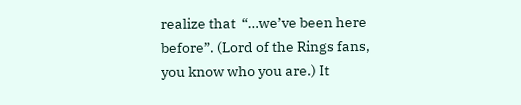realize that  “…we’ve been here before”. (Lord of the Rings fans, you know who you are.) It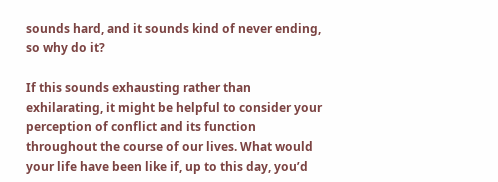sounds hard, and it sounds kind of never ending, so why do it?

If this sounds exhausting rather than exhilarating, it might be helpful to consider your perception of conflict and its function throughout the course of our lives. What would your life have been like if, up to this day, you’d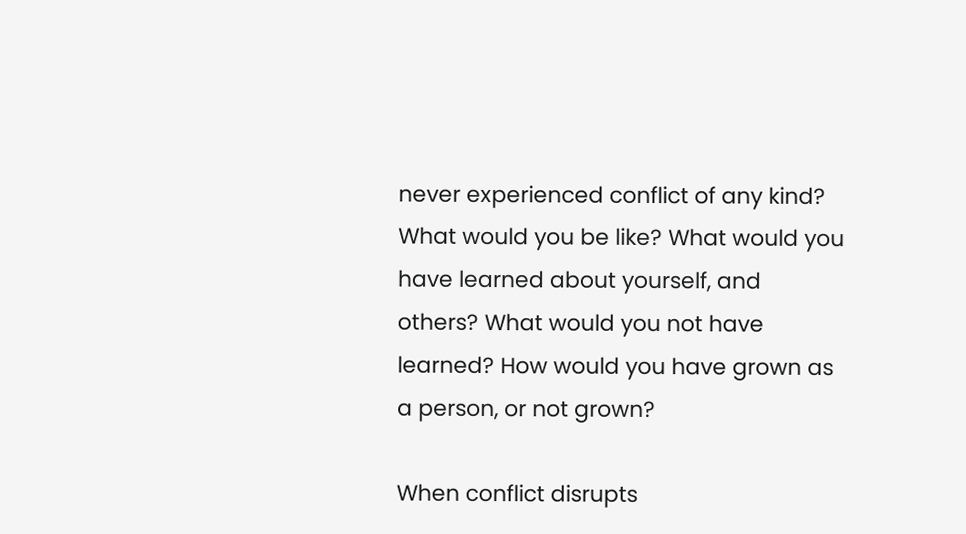never experienced conflict of any kind? What would you be like? What would you have learned about yourself, and others? What would you not have learned? How would you have grown as a person, or not grown?

When conflict disrupts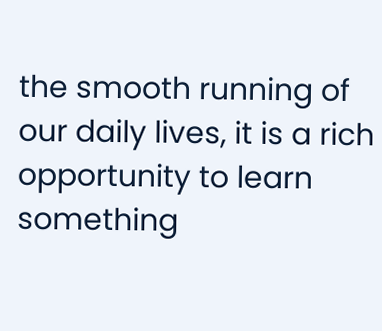the smooth running of our daily lives, it is a rich opportunity to learn something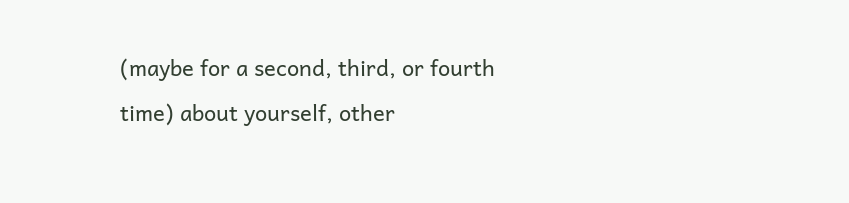(maybe for a second, third, or fourth time) about yourself, other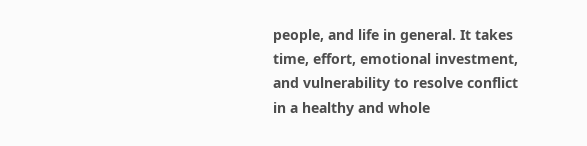people, and life in general. It takes time, effort, emotional investment, and vulnerability to resolve conflict in a healthy and whole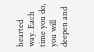hearted way. Each time you do, you will deepen and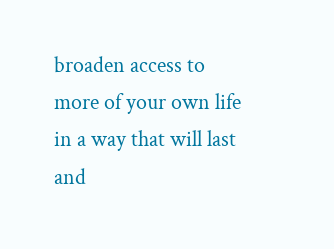broaden access to more of your own life in a way that will last and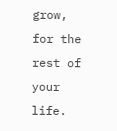grow, for the rest of your life.